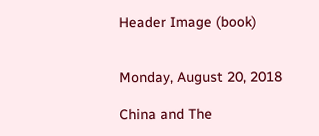Header Image (book)


Monday, August 20, 2018

China and The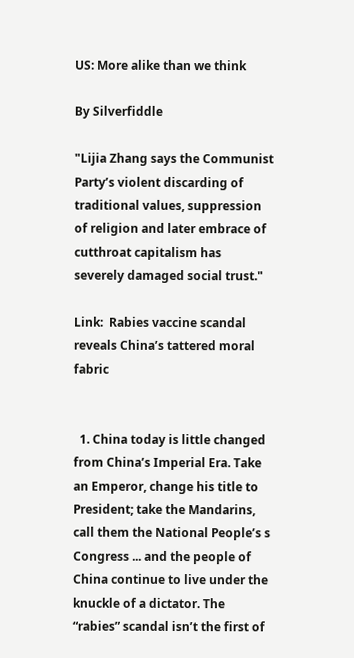US: More alike than we think

By Silverfiddle

"Lijia Zhang says the Communist Party’s violent discarding of traditional values, suppression of religion and later embrace of cutthroat capitalism has severely damaged social trust."

Link:  Rabies vaccine scandal reveals China’s tattered moral fabric


  1. China today is little changed from China’s Imperial Era. Take an Emperor, change his title to President; take the Mandarins, call them the National People’s s Congress ... and the people of China continue to live under the knuckle of a dictator. The “rabies” scandal isn’t the first of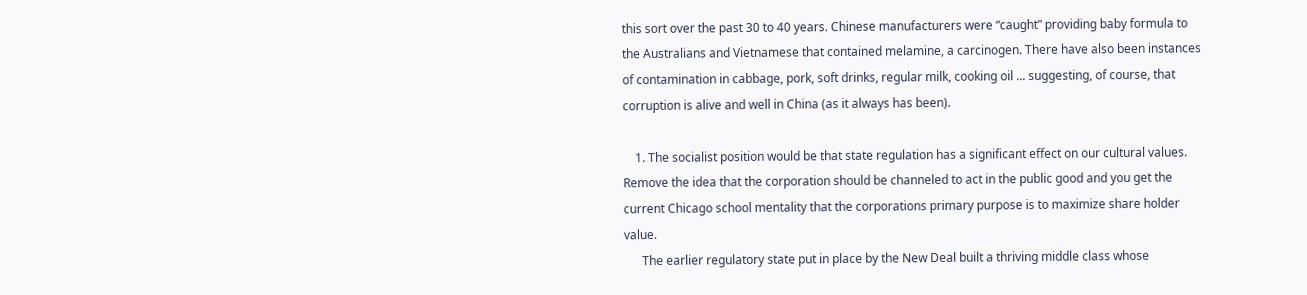this sort over the past 30 to 40 years. Chinese manufacturers were “caught” providing baby formula to the Australians and Vietnamese that contained melamine, a carcinogen. There have also been instances of contamination in cabbage, pork, soft drinks, regular milk, cooking oil ... suggesting, of course, that corruption is alive and well in China (as it always has been).

    1. The socialist position would be that state regulation has a significant effect on our cultural values. Remove the idea that the corporation should be channeled to act in the public good and you get the current Chicago school mentality that the corporations primary purpose is to maximize share holder value.
      The earlier regulatory state put in place by the New Deal built a thriving middle class whose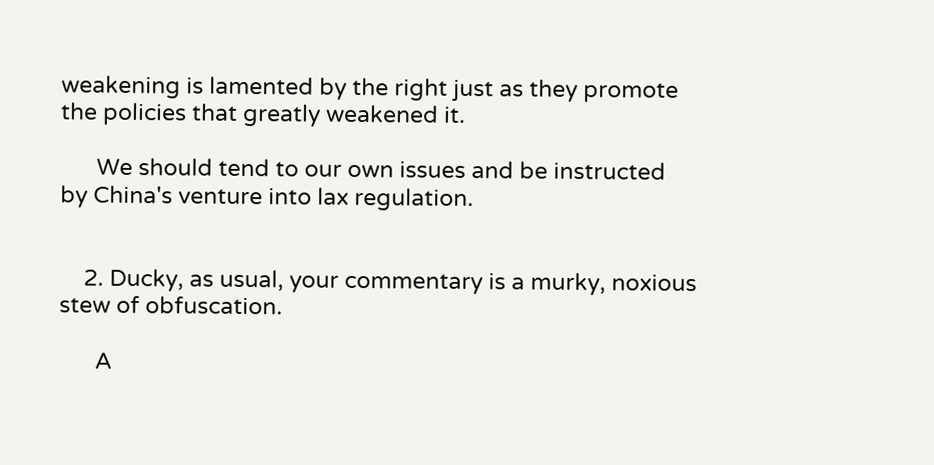weakening is lamented by the right just as they promote the policies that greatly weakened it.

      We should tend to our own issues and be instructed by China's venture into lax regulation.


    2. Ducky, as usual, your commentary is a murky, noxious stew of obfuscation.

      A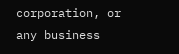corporation, or any business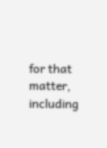for that matter, including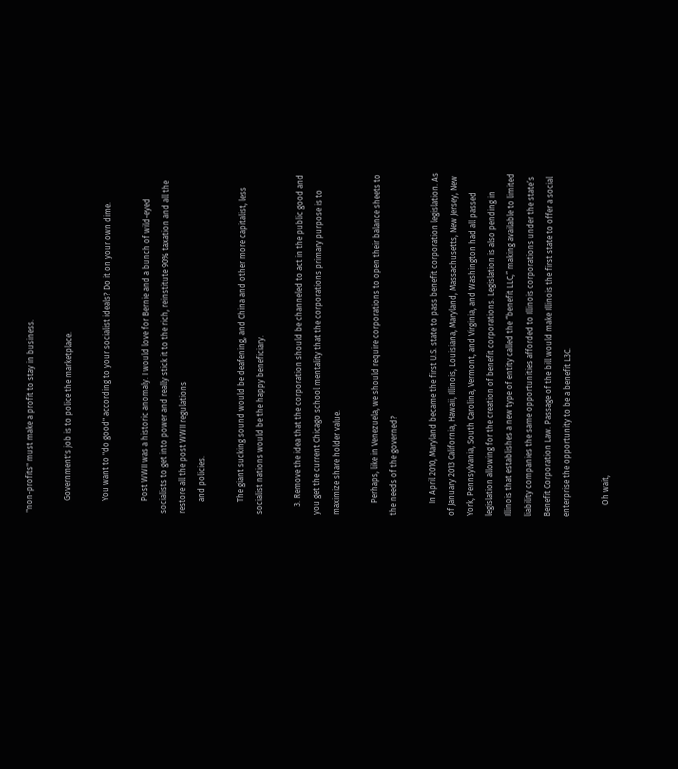"non-profits" must make a profit to stay in business.

      Government's job is to police the marketplace.

      You want to "do good" according to your socialist ideals? Do it on your own dime.

      Post WWII was a historic anomaly. I would love for Bernie and a bunch of wild-eyed socialists to get into power and really stick it to the rich, reinstitute 90% taxation and all the restore all the post WWII regulations
      and policies.

      The giant sucking sound would be deafening, and China and other more capitalist, less socialist nations would be the happy beneficiary.

    3. Remove the idea that the corporation should be channeled to act in the public good and you get the current Chicago school mentality that the corporations primary purpose is to maximize share holder value.

      Perhaps, like in Venezuela, we should require corporations to open their balance sheets to the needs of the governed?

      In April 2010, Maryland became the first U.S. state to pass benefit corporation legislation. As of January 2013 California, Hawaii, Illinois, Louisiana, Maryland, Massachusetts, New Jersey, New York, Pennsylvania, South Carolina, Vermont, and Virginia, and Washington had all passed legislation allowing for the creation of benefit corporations. Legislation is also pending in Illinois that establishes a new type of entity called the “benefit LLC,” making available to limited liability companies the same opportunities afforded to Illinois corporations under the state’s Benefit Corporation Law. Passage of the bill would make Illinois the first state to offer a social enterprise the opportunity to be a benefit L3C.

      Oh wait,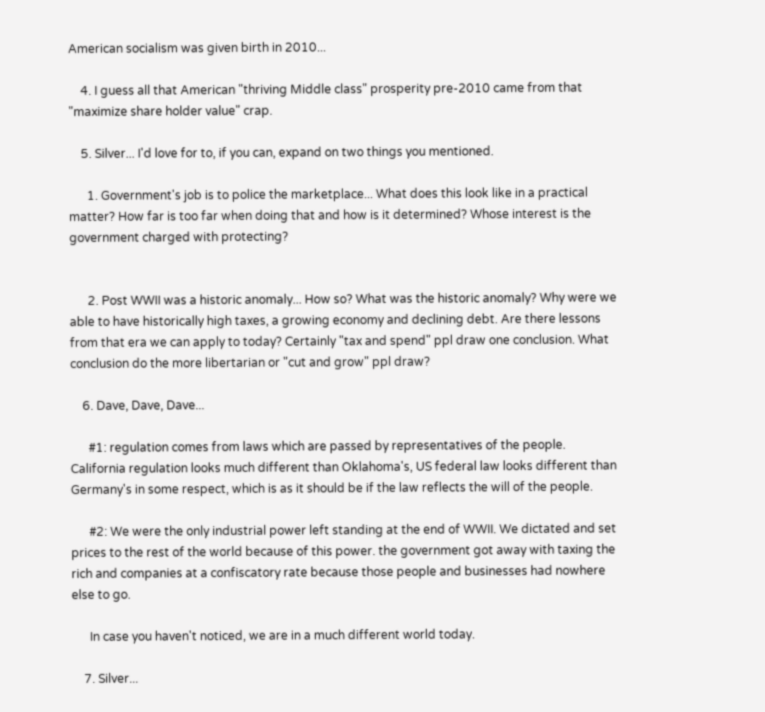American socialism was given birth in 2010...

    4. I guess all that American "thriving Middle class" prosperity pre-2010 came from that "maximize share holder value" crap.

    5. Silver... I'd love for to, if you can, expand on two things you mentioned.

      1. Government's job is to police the marketplace... What does this look like in a practical matter? How far is too far when doing that and how is it determined? Whose interest is the government charged with protecting?


      2. Post WWII was a historic anomaly... How so? What was the historic anomaly? Why were we able to have historically high taxes, a growing economy and declining debt. Are there lessons from that era we can apply to today? Certainly "tax and spend" ppl draw one conclusion. What conclusion do the more libertarian or "cut and grow" ppl draw?

    6. Dave, Dave, Dave...

      #1: regulation comes from laws which are passed by representatives of the people. California regulation looks much different than Oklahoma's, US federal law looks different than Germany's in some respect, which is as it should be if the law reflects the will of the people.

      #2: We were the only industrial power left standing at the end of WWII. We dictated and set prices to the rest of the world because of this power. the government got away with taxing the rich and companies at a confiscatory rate because those people and businesses had nowhere else to go.

      In case you haven't noticed, we are in a much different world today.

    7. Silver...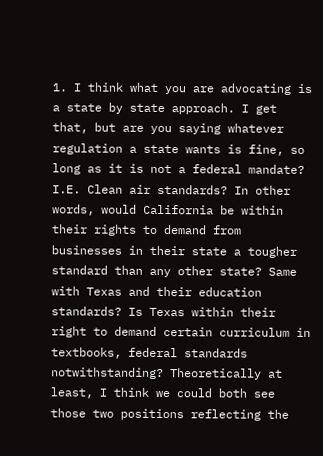1. I think what you are advocating is a state by state approach. I get that, but are you saying whatever regulation a state wants is fine, so long as it is not a federal mandate? I.E. Clean air standards? In other words, would California be within their rights to demand from businesses in their state a tougher standard than any other state? Same with Texas and their education standards? Is Texas within their right to demand certain curriculum in textbooks, federal standards notwithstanding? Theoretically at least, I think we could both see those two positions reflecting the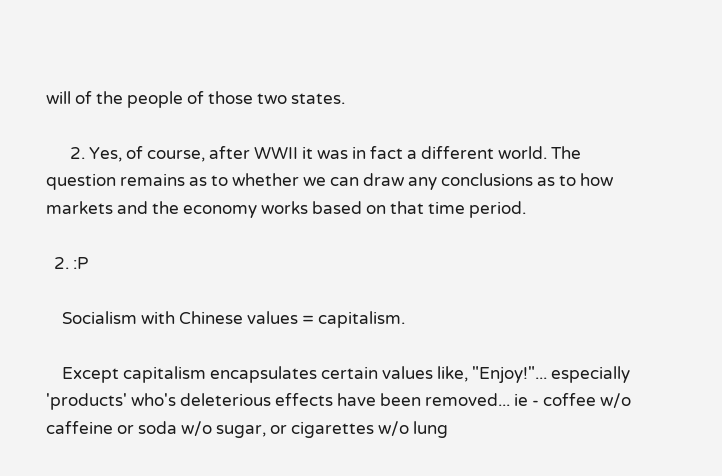will of the people of those two states.

      2. Yes, of course, after WWII it was in fact a different world. The question remains as to whether we can draw any conclusions as to how markets and the economy works based on that time period.

  2. :P

    Socialism with Chinese values = capitalism.

    Except capitalism encapsulates certain values like, "Enjoy!"... especially 'products' who's deleterious effects have been removed... ie - coffee w/o caffeine or soda w/o sugar, or cigarettes w/o lung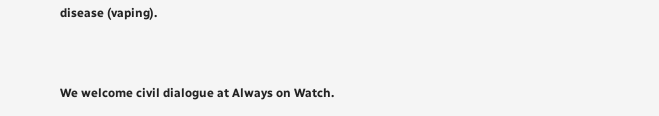disease (vaping).


We welcome civil dialogue at Always on Watch.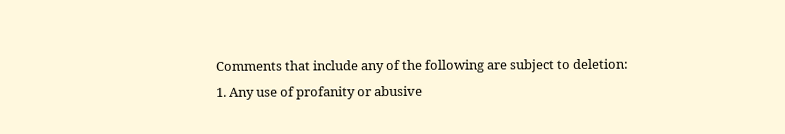Comments that include any of the following are subject to deletion:
1. Any use of profanity or abusive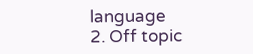language
2. Off topic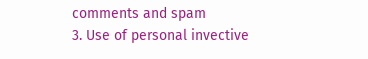comments and spam
3. Use of personal invective